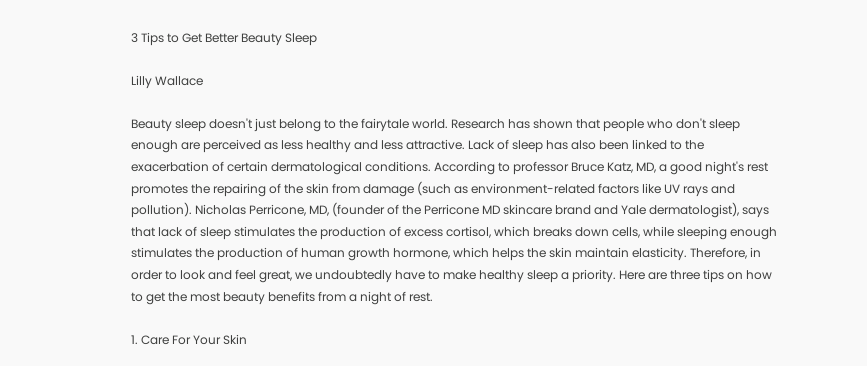3 Tips to Get Better Beauty Sleep

Lilly Wallace

Beauty sleep doesn't just belong to the fairytale world. Research has shown that people who don't sleep enough are perceived as less healthy and less attractive. Lack of sleep has also been linked to the exacerbation of certain dermatological conditions. According to professor Bruce Katz, MD, a good night's rest promotes the repairing of the skin from damage (such as environment-related factors like UV rays and pollution). Nicholas Perricone, MD, (founder of the Perricone MD skincare brand and Yale dermatologist), says that lack of sleep stimulates the production of excess cortisol, which breaks down cells, while sleeping enough stimulates the production of human growth hormone, which helps the skin maintain elasticity. Therefore, in order to look and feel great, we undoubtedly have to make healthy sleep a priority. Here are three tips on how to get the most beauty benefits from a night of rest.

1. Care For Your Skin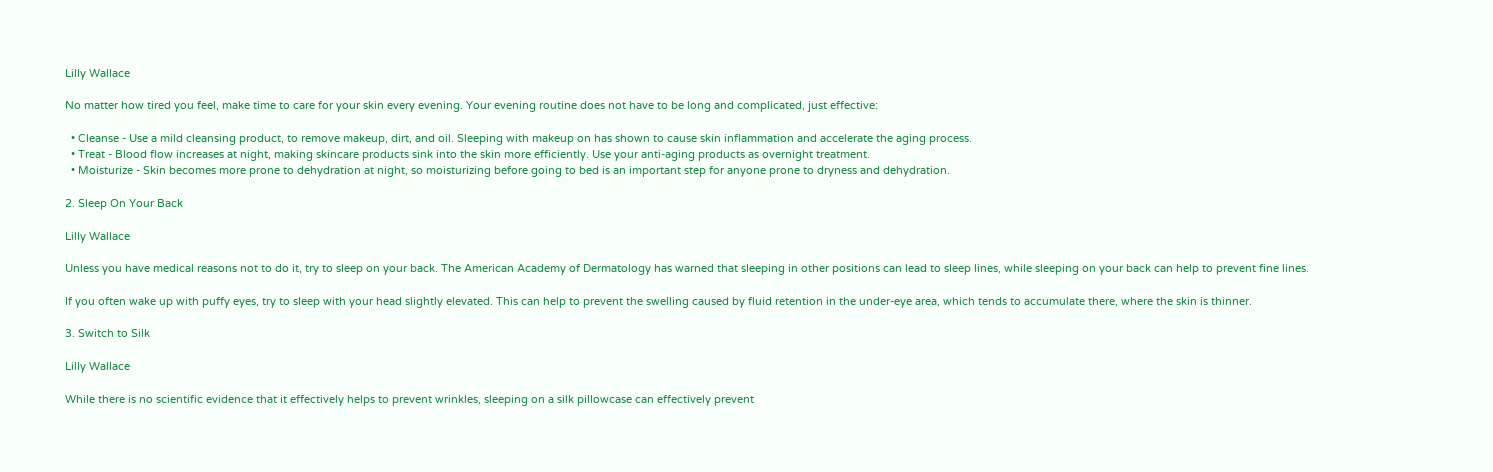Lilly Wallace

No matter how tired you feel, make time to care for your skin every evening. Your evening routine does not have to be long and complicated, just effective:

  • Cleanse - Use a mild cleansing product, to remove makeup, dirt, and oil. Sleeping with makeup on has shown to cause skin inflammation and accelerate the aging process.
  • Treat - Blood flow increases at night, making skincare products sink into the skin more efficiently. Use your anti-aging products as overnight treatment.
  • Moisturize - Skin becomes more prone to dehydration at night, so moisturizing before going to bed is an important step for anyone prone to dryness and dehydration.

2. Sleep On Your Back

Lilly Wallace

Unless you have medical reasons not to do it, try to sleep on your back. The American Academy of Dermatology has warned that sleeping in other positions can lead to sleep lines, while sleeping on your back can help to prevent fine lines.

If you often wake up with puffy eyes, try to sleep with your head slightly elevated. This can help to prevent the swelling caused by fluid retention in the under-eye area, which tends to accumulate there, where the skin is thinner.

3. Switch to Silk

Lilly Wallace

While there is no scientific evidence that it effectively helps to prevent wrinkles, sleeping on a silk pillowcase can effectively prevent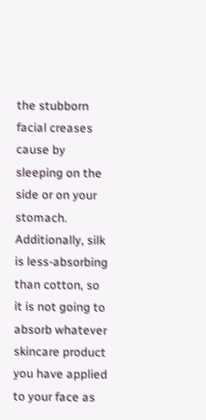the stubborn facial creases cause by sleeping on the side or on your stomach. Additionally, silk is less-absorbing than cotton, so it is not going to absorb whatever skincare product you have applied to your face as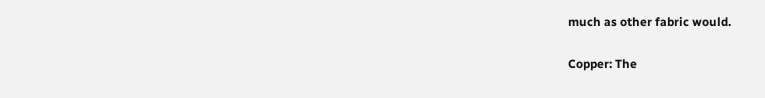much as other fabric would.

Copper: The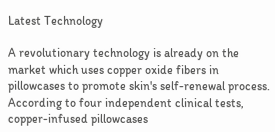Latest Technology

A revolutionary technology is already on the market which uses copper oxide fibers in pillowcases to promote skin's self-renewal process. According to four independent clinical tests, copper-infused pillowcases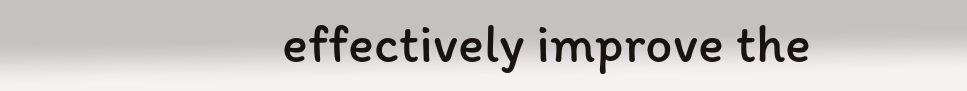effectively improve the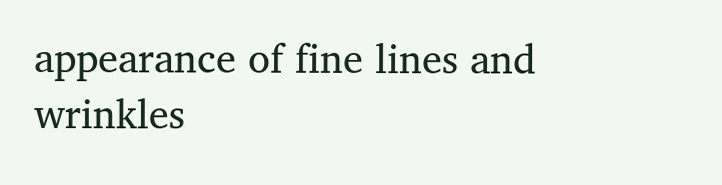appearance of fine lines and wrinkles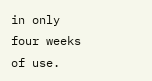in only four weeks of use.